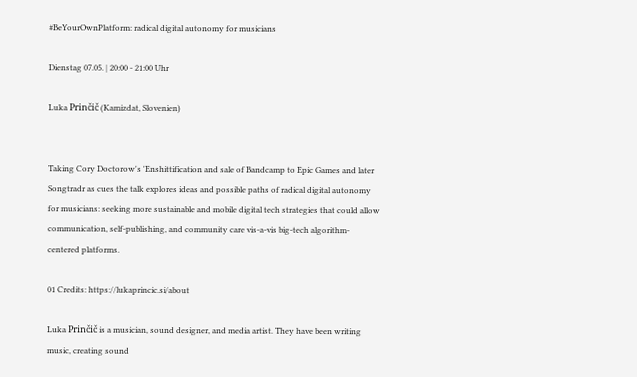#BeYourOwnPlatform: radical digital autonomy for musicians

Dienstag 07.05. | 20:00 - 21:00 Uhr

Luka Prinčič (Kamizdat, Slovenien)


Taking Cory Doctorow's 'Enshittification and sale of Bandcamp to Epic Games and later Songtradr as cues the talk explores ideas and possible paths of radical digital autonomy for musicians: seeking more sustainable and mobile digital tech strategies that could allow communication, self-publishing, and community care vis-a-vis big-tech algorithm-centered platforms.

01 Credits: https://lukaprincic.si/about

Luka Prinčič is a musician, sound designer, and media artist. They have been writing music, creating sound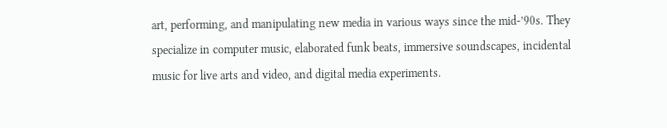art, performing, and manipulating new media in various ways since the mid-’90s. They specialize in computer music, elaborated funk beats, immersive soundscapes, incidental music for live arts and video, and digital media experiments.